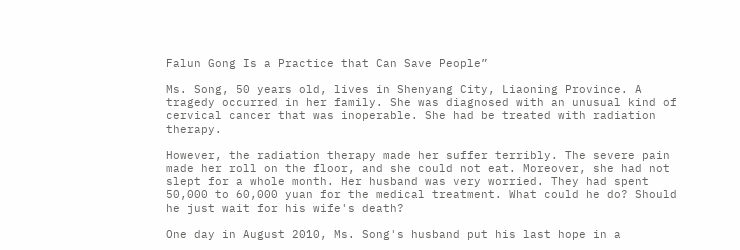Falun Gong Is a Practice that Can Save People”

Ms. Song, 50 years old, lives in Shenyang City, Liaoning Province. A tragedy occurred in her family. She was diagnosed with an unusual kind of cervical cancer that was inoperable. She had be treated with radiation therapy.

However, the radiation therapy made her suffer terribly. The severe pain made her roll on the floor, and she could not eat. Moreover, she had not slept for a whole month. Her husband was very worried. They had spent 50,000 to 60,000 yuan for the medical treatment. What could he do? Should he just wait for his wife's death?

One day in August 2010, Ms. Song's husband put his last hope in a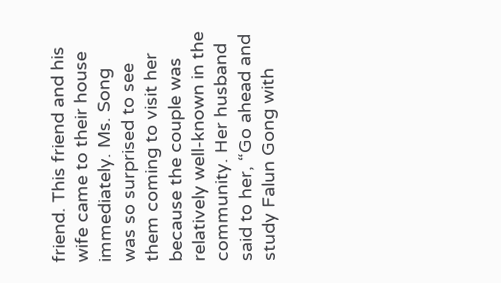friend. This friend and his wife came to their house immediately. Ms. Song was so surprised to see them coming to visit her because the couple was relatively well-known in the community. Her husband said to her, “Go ahead and study Falun Gong with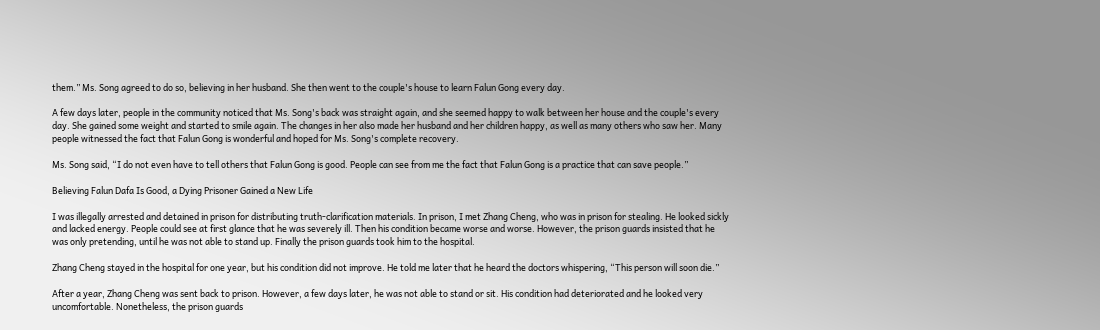them.” Ms. Song agreed to do so, believing in her husband. She then went to the couple's house to learn Falun Gong every day.

A few days later, people in the community noticed that Ms. Song's back was straight again, and she seemed happy to walk between her house and the couple's every day. She gained some weight and started to smile again. The changes in her also made her husband and her children happy, as well as many others who saw her. Many people witnessed the fact that Falun Gong is wonderful and hoped for Ms. Song's complete recovery.

Ms. Song said, “I do not even have to tell others that Falun Gong is good. People can see from me the fact that Falun Gong is a practice that can save people.”

Believing Falun Dafa Is Good, a Dying Prisoner Gained a New Life

I was illegally arrested and detained in prison for distributing truth-clarification materials. In prison, I met Zhang Cheng, who was in prison for stealing. He looked sickly and lacked energy. People could see at first glance that he was severely ill. Then his condition became worse and worse. However, the prison guards insisted that he was only pretending, until he was not able to stand up. Finally the prison guards took him to the hospital.

Zhang Cheng stayed in the hospital for one year, but his condition did not improve. He told me later that he heard the doctors whispering, “This person will soon die.”

After a year, Zhang Cheng was sent back to prison. However, a few days later, he was not able to stand or sit. His condition had deteriorated and he looked very uncomfortable. Nonetheless, the prison guards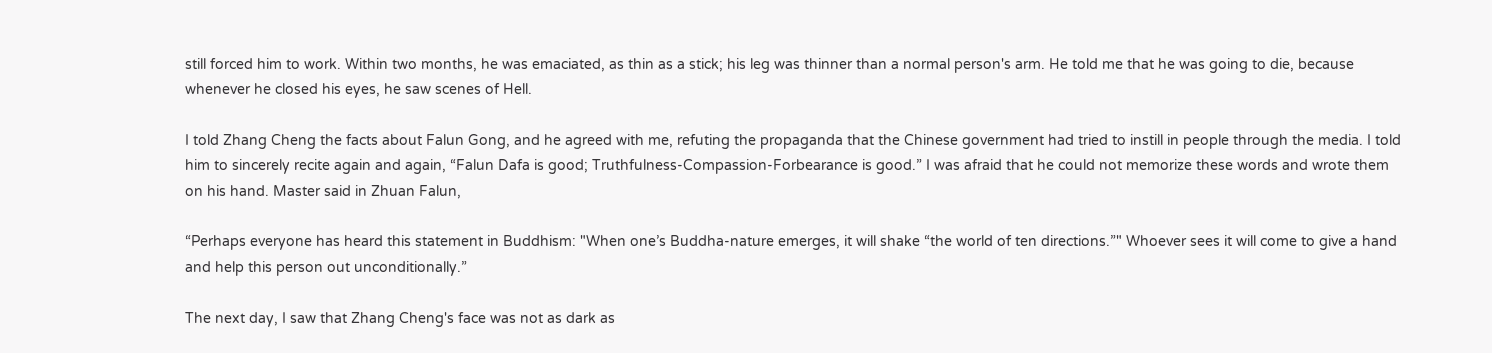still forced him to work. Within two months, he was emaciated, as thin as a stick; his leg was thinner than a normal person's arm. He told me that he was going to die, because whenever he closed his eyes, he saw scenes of Hell.

I told Zhang Cheng the facts about Falun Gong, and he agreed with me, refuting the propaganda that the Chinese government had tried to instill in people through the media. I told him to sincerely recite again and again, “Falun Dafa is good; Truthfulness-Compassion-Forbearance is good.” I was afraid that he could not memorize these words and wrote them on his hand. Master said in Zhuan Falun,

“Perhaps everyone has heard this statement in Buddhism: "When one’s Buddha-nature emerges, it will shake “the world of ten directions.”" Whoever sees it will come to give a hand and help this person out unconditionally.”

The next day, I saw that Zhang Cheng's face was not as dark as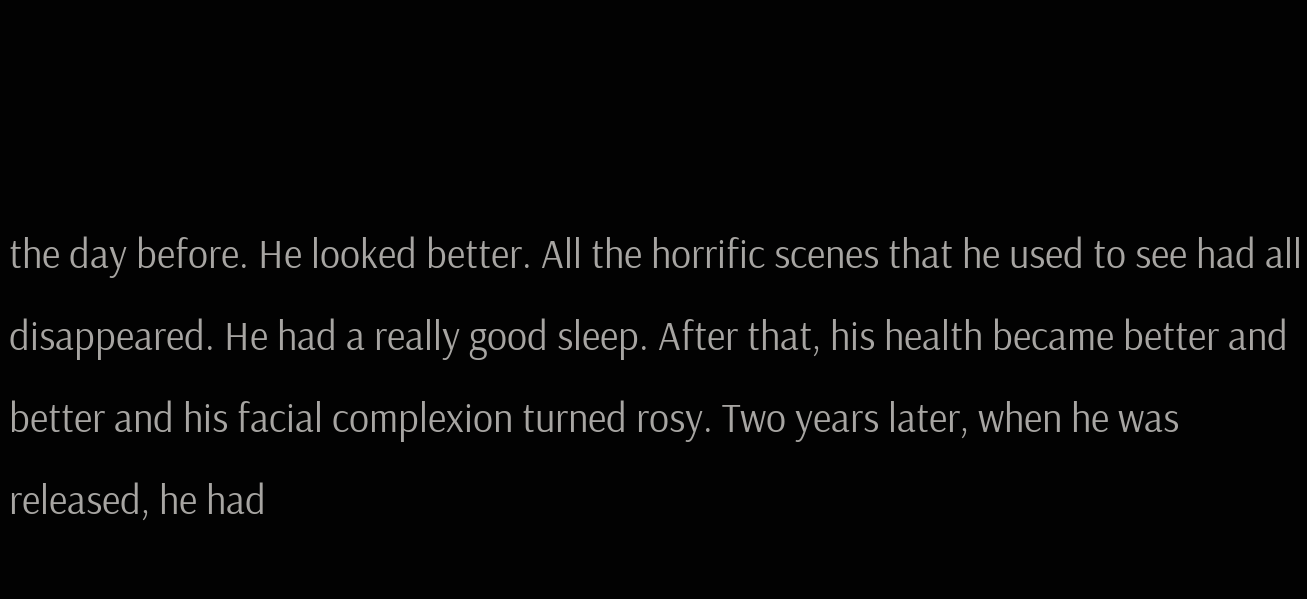the day before. He looked better. All the horrific scenes that he used to see had all disappeared. He had a really good sleep. After that, his health became better and better and his facial complexion turned rosy. Two years later, when he was released, he had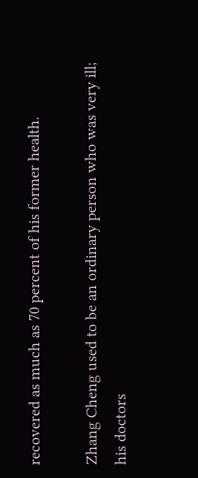recovered as much as 70 percent of his former health.

Zhang Cheng used to be an ordinary person who was very ill; his doctors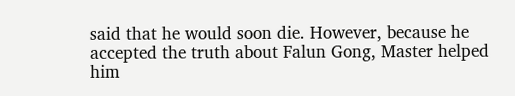said that he would soon die. However, because he accepted the truth about Falun Gong, Master helped him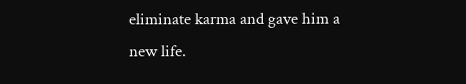eliminate karma and gave him a new life.